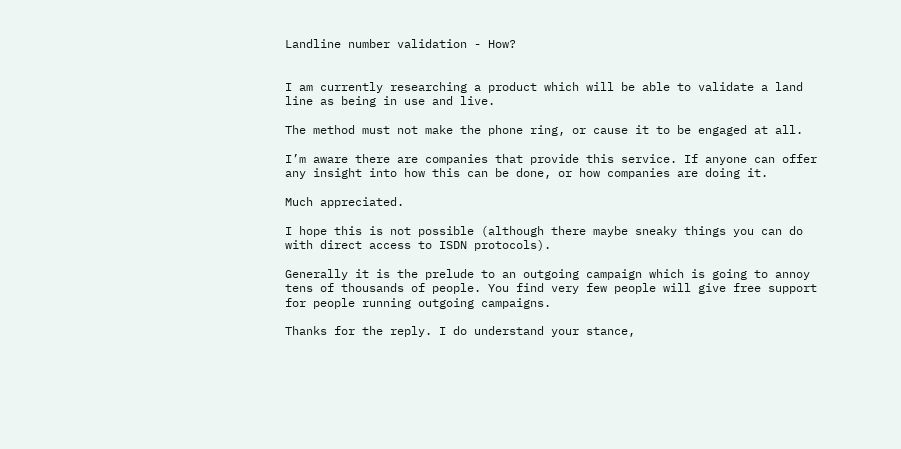Landline number validation - How?


I am currently researching a product which will be able to validate a land line as being in use and live.

The method must not make the phone ring, or cause it to be engaged at all.

I’m aware there are companies that provide this service. If anyone can offer any insight into how this can be done, or how companies are doing it.

Much appreciated.

I hope this is not possible (although there maybe sneaky things you can do with direct access to ISDN protocols).

Generally it is the prelude to an outgoing campaign which is going to annoy tens of thousands of people. You find very few people will give free support for people running outgoing campaigns.

Thanks for the reply. I do understand your stance,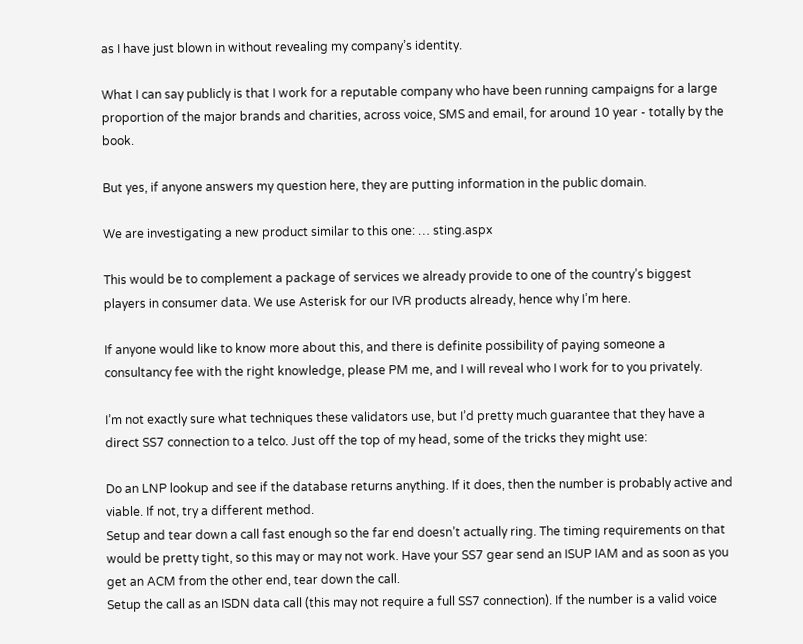as I have just blown in without revealing my company’s identity.

What I can say publicly is that I work for a reputable company who have been running campaigns for a large proportion of the major brands and charities, across voice, SMS and email, for around 10 year - totally by the book.

But yes, if anyone answers my question here, they are putting information in the public domain.

We are investigating a new product similar to this one: … sting.aspx

This would be to complement a package of services we already provide to one of the country’s biggest players in consumer data. We use Asterisk for our IVR products already, hence why I’m here.

If anyone would like to know more about this, and there is definite possibility of paying someone a consultancy fee with the right knowledge, please PM me, and I will reveal who I work for to you privately.

I’m not exactly sure what techniques these validators use, but I’d pretty much guarantee that they have a direct SS7 connection to a telco. Just off the top of my head, some of the tricks they might use:

Do an LNP lookup and see if the database returns anything. If it does, then the number is probably active and viable. If not, try a different method.
Setup and tear down a call fast enough so the far end doesn’t actually ring. The timing requirements on that would be pretty tight, so this may or may not work. Have your SS7 gear send an ISUP IAM and as soon as you get an ACM from the other end, tear down the call.
Setup the call as an ISDN data call (this may not require a full SS7 connection). If the number is a valid voice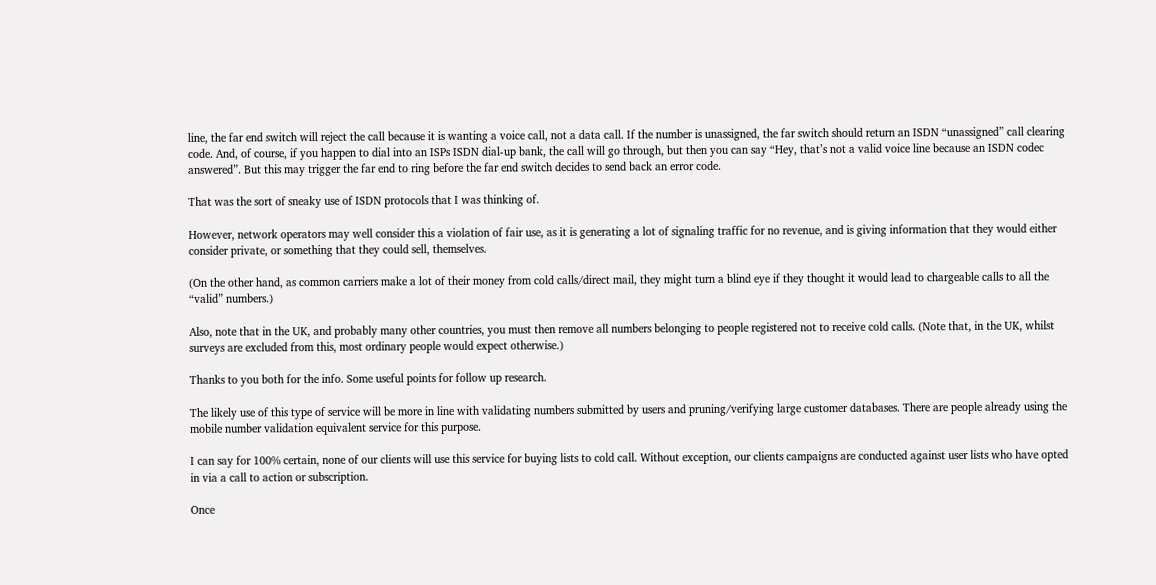line, the far end switch will reject the call because it is wanting a voice call, not a data call. If the number is unassigned, the far switch should return an ISDN “unassigned” call clearing code. And, of course, if you happen to dial into an ISPs ISDN dial-up bank, the call will go through, but then you can say “Hey, that’s not a valid voice line because an ISDN codec answered”. But this may trigger the far end to ring before the far end switch decides to send back an error code.

That was the sort of sneaky use of ISDN protocols that I was thinking of.

However, network operators may well consider this a violation of fair use, as it is generating a lot of signaling traffic for no revenue, and is giving information that they would either consider private, or something that they could sell, themselves.

(On the other hand, as common carriers make a lot of their money from cold calls/direct mail, they might turn a blind eye if they thought it would lead to chargeable calls to all the “valid” numbers.)

Also, note that in the UK, and probably many other countries, you must then remove all numbers belonging to people registered not to receive cold calls. (Note that, in the UK, whilst surveys are excluded from this, most ordinary people would expect otherwise.)

Thanks to you both for the info. Some useful points for follow up research.

The likely use of this type of service will be more in line with validating numbers submitted by users and pruning/verifying large customer databases. There are people already using the mobile number validation equivalent service for this purpose.

I can say for 100% certain, none of our clients will use this service for buying lists to cold call. Without exception, our clients campaigns are conducted against user lists who have opted in via a call to action or subscription.

Once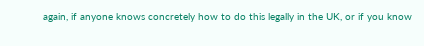again, if anyone knows concretely how to do this legally in the UK, or if you know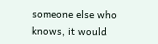someone else who knows, it would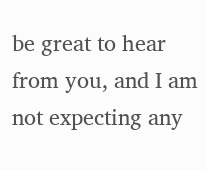be great to hear from you, and I am not expecting any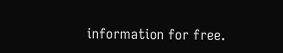information for free.